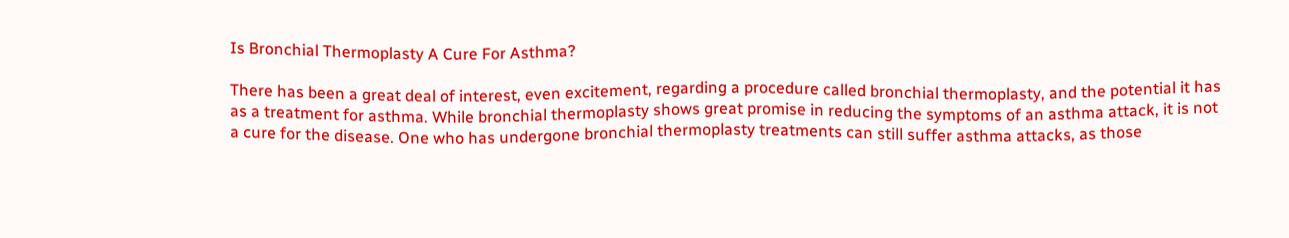Is Bronchial Thermoplasty A Cure For Asthma?

There has been a great deal of interest, even excitement, regarding a procedure called bronchial thermoplasty, and the potential it has as a treatment for asthma. While bronchial thermoplasty shows great promise in reducing the symptoms of an asthma attack, it is not a cure for the disease. One who has undergone bronchial thermoplasty treatments can still suffer asthma attacks, as those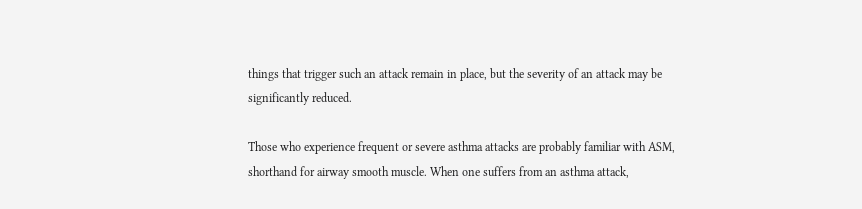things that trigger such an attack remain in place, but the severity of an attack may be significantly reduced.

Those who experience frequent or severe asthma attacks are probably familiar with ASM, shorthand for airway smooth muscle. When one suffers from an asthma attack,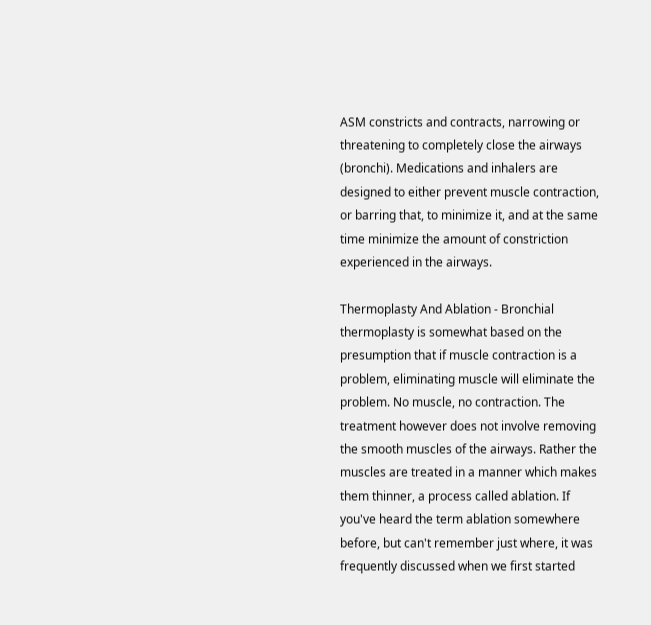ASM constricts and contracts, narrowing or threatening to completely close the airways (bronchi). Medications and inhalers are designed to either prevent muscle contraction, or barring that, to minimize it, and at the same time minimize the amount of constriction experienced in the airways.

Thermoplasty And Ablation - Bronchial thermoplasty is somewhat based on the presumption that if muscle contraction is a problem, eliminating muscle will eliminate the problem. No muscle, no contraction. The treatment however does not involve removing the smooth muscles of the airways. Rather the muscles are treated in a manner which makes them thinner, a process called ablation. If you've heard the term ablation somewhere before, but can't remember just where, it was frequently discussed when we first started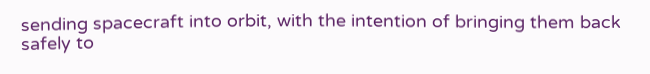sending spacecraft into orbit, with the intention of bringing them back safely to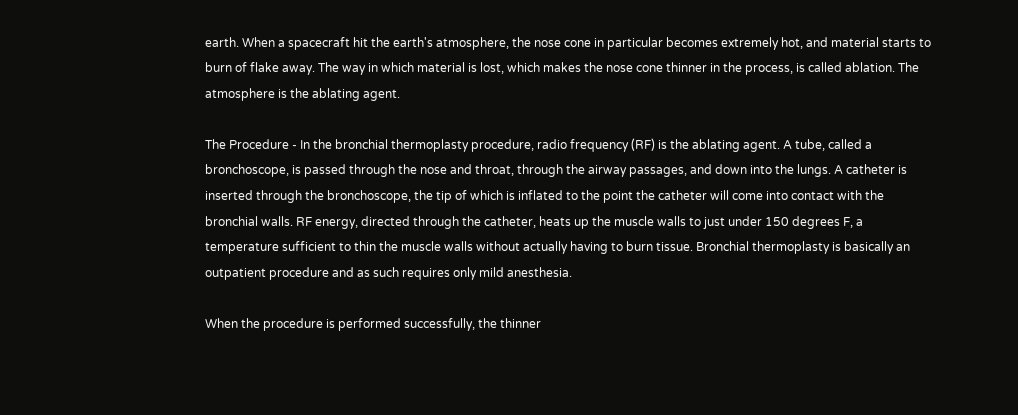earth. When a spacecraft hit the earth's atmosphere, the nose cone in particular becomes extremely hot, and material starts to burn of flake away. The way in which material is lost, which makes the nose cone thinner in the process, is called ablation. The atmosphere is the ablating agent.

The Procedure - In the bronchial thermoplasty procedure, radio frequency (RF) is the ablating agent. A tube, called a bronchoscope, is passed through the nose and throat, through the airway passages, and down into the lungs. A catheter is inserted through the bronchoscope, the tip of which is inflated to the point the catheter will come into contact with the bronchial walls. RF energy, directed through the catheter, heats up the muscle walls to just under 150 degrees F, a temperature sufficient to thin the muscle walls without actually having to burn tissue. Bronchial thermoplasty is basically an outpatient procedure and as such requires only mild anesthesia.

When the procedure is performed successfully, the thinner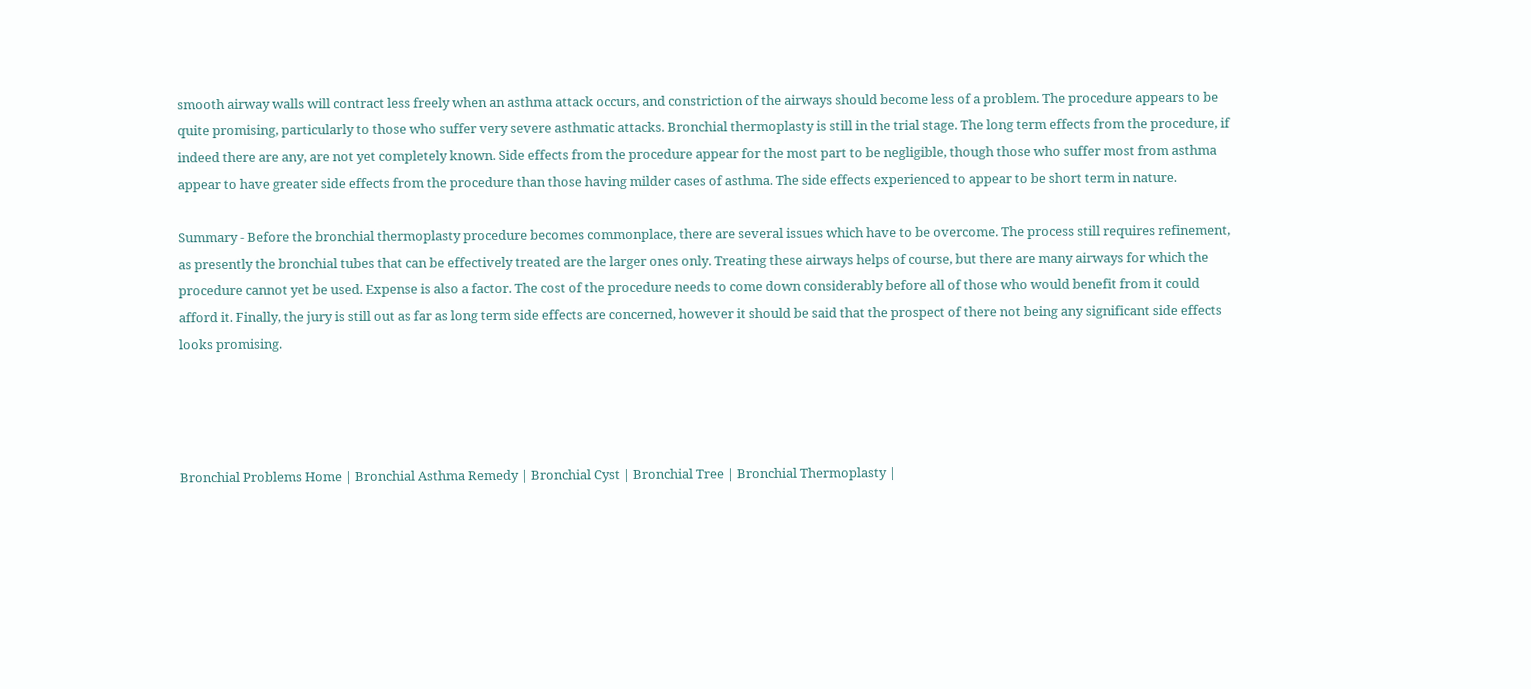smooth airway walls will contract less freely when an asthma attack occurs, and constriction of the airways should become less of a problem. The procedure appears to be quite promising, particularly to those who suffer very severe asthmatic attacks. Bronchial thermoplasty is still in the trial stage. The long term effects from the procedure, if indeed there are any, are not yet completely known. Side effects from the procedure appear for the most part to be negligible, though those who suffer most from asthma appear to have greater side effects from the procedure than those having milder cases of asthma. The side effects experienced to appear to be short term in nature.

Summary - Before the bronchial thermoplasty procedure becomes commonplace, there are several issues which have to be overcome. The process still requires refinement, as presently the bronchial tubes that can be effectively treated are the larger ones only. Treating these airways helps of course, but there are many airways for which the procedure cannot yet be used. Expense is also a factor. The cost of the procedure needs to come down considerably before all of those who would benefit from it could afford it. Finally, the jury is still out as far as long term side effects are concerned, however it should be said that the prospect of there not being any significant side effects looks promising.




Bronchial Problems Home | Bronchial Asthma Remedy | Bronchial Cyst | Bronchial Tree | Bronchial Thermoplasty |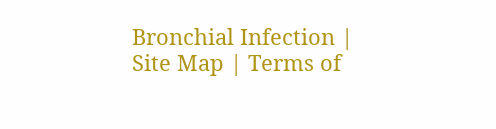Bronchial Infection | Site Map | Terms of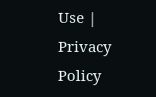Use | Privacy Policy